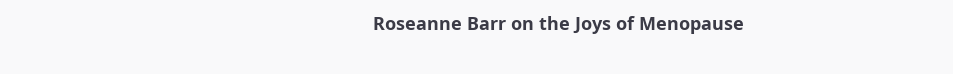Roseanne Barr on the Joys of Menopause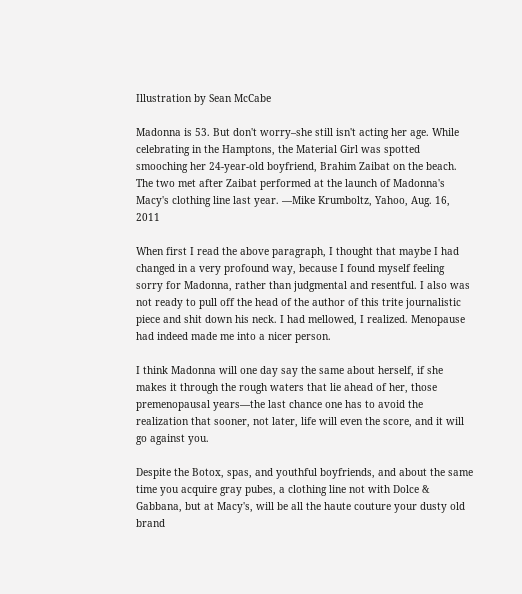Illustration by Sean McCabe

Madonna is 53. But don't worry–she still isn't acting her age. While celebrating in the Hamptons, the Material Girl was spotted smooching her 24-year-old boyfriend, Brahim Zaibat on the beach. The two met after Zaibat performed at the launch of Madonna's Macy's clothing line last year. —Mike Krumboltz, Yahoo, Aug. 16, 2011

When first I read the above paragraph, I thought that maybe I had changed in a very profound way, because I found myself feeling sorry for Madonna, rather than judgmental and resentful. I also was not ready to pull off the head of the author of this trite journalistic piece and shit down his neck. I had mellowed, I realized. Menopause had indeed made me into a nicer person.

I think Madonna will one day say the same about herself, if she makes it through the rough waters that lie ahead of her, those premenopausal years—the last chance one has to avoid the realization that sooner, not later, life will even the score, and it will go against you.

Despite the Botox, spas, and youthful boyfriends, and about the same time you acquire gray pubes, a clothing line not with Dolce & Gabbana, but at Macy's, will be all the haute couture your dusty old brand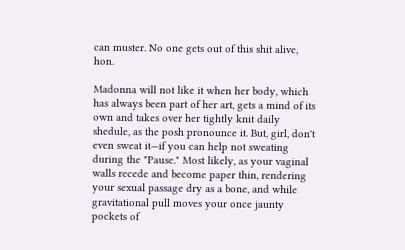can muster. No one gets out of this shit alive, hon.

Madonna will not like it when her body, which has always been part of her art, gets a mind of its own and takes over her tightly knit daily shedule, as the posh pronounce it. But, girl, don't even sweat it—if you can help not sweating during the "Pause." Most likely, as your vaginal walls recede and become paper thin, rendering your sexual passage dry as a bone, and while gravitational pull moves your once jaunty pockets of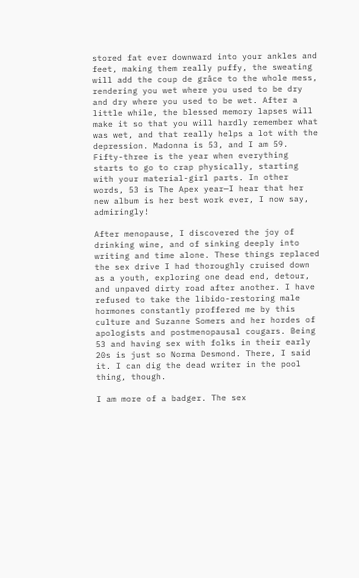stored fat ever downward into your ankles and feet, making them really puffy, the sweating will add the coup de grâce to the whole mess, rendering you wet where you used to be dry and dry where you used to be wet. After a little while, the blessed memory lapses will make it so that you will hardly remember what was wet, and that really helps a lot with the depression. Madonna is 53, and I am 59. Fifty-three is the year when everything starts to go to crap physically, starting with your material-girl parts. In other words, 53 is The Apex year—I hear that her new album is her best work ever, I now say, admiringly!

After menopause, I discovered the joy of drinking wine, and of sinking deeply into writing and time alone. These things replaced the sex drive I had thoroughly cruised down as a youth, exploring one dead end, detour, and unpaved dirty road after another. I have refused to take the libido-restoring male hormones constantly proffered me by this culture and Suzanne Somers and her hordes of apologists and postmenopausal cougars. Being 53 and having sex with folks in their early 20s is just so Norma Desmond. There, I said it. I can dig the dead writer in the pool thing, though.

I am more of a badger. The sex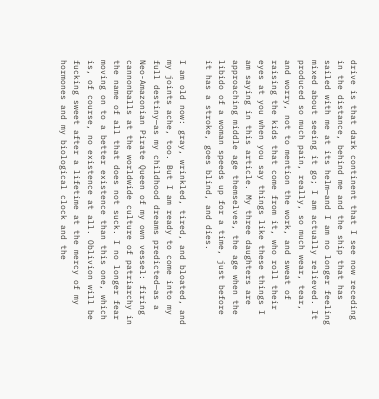drive is that dark continent that I see now receding in the distance, behind me and the ship that has sailed with me at its helm—and I am no longer feeling mixed about seeing it go; I am actually relieved. It produced so much pain, really, so much wear, tear, and worry, not to mention the work, and sweat of raising the kids that come from it, who roll their eyes at you when you say things like these things I am saying in this article. My three daughters are approaching middle age themselves, the age when the libido of a woman speeds up for a time, just before it has a stroke, goes blind, and dies.

I am old now: gray, wrinkled, tired, and bloated, and my joints ache, too. But I am ready to come into my full destiny—as my childhood dreams predicted—as a Neo-Amazonian Pirate Queen of my own vessel: firing cannonballs at the worldwide culture of patriarchy in the name of all that does not suck. I no longer fear moving on to a better existence than this one, which is, of course, no existence at all. Oblivion will be fucking sweet after a lifetime at the mercy of my hormones and my biological clock and the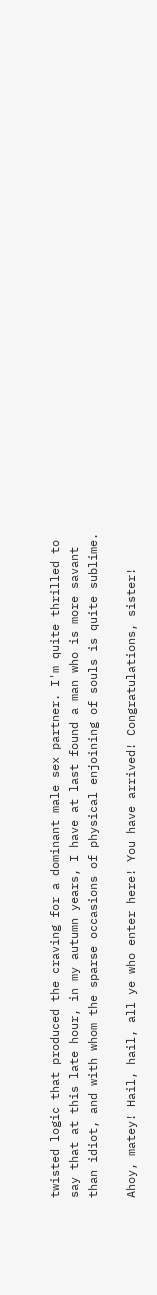twisted logic that produced the craving for a dominant male sex partner. I'm quite thrilled to say that at this late hour, in my autumn years, I have at last found a man who is more savant than idiot, and with whom the sparse occasions of physical enjoining of souls is quite sublime.

Ahoy, matey! Hail, hail, all ye who enter here! You have arrived! Congratulations, sister!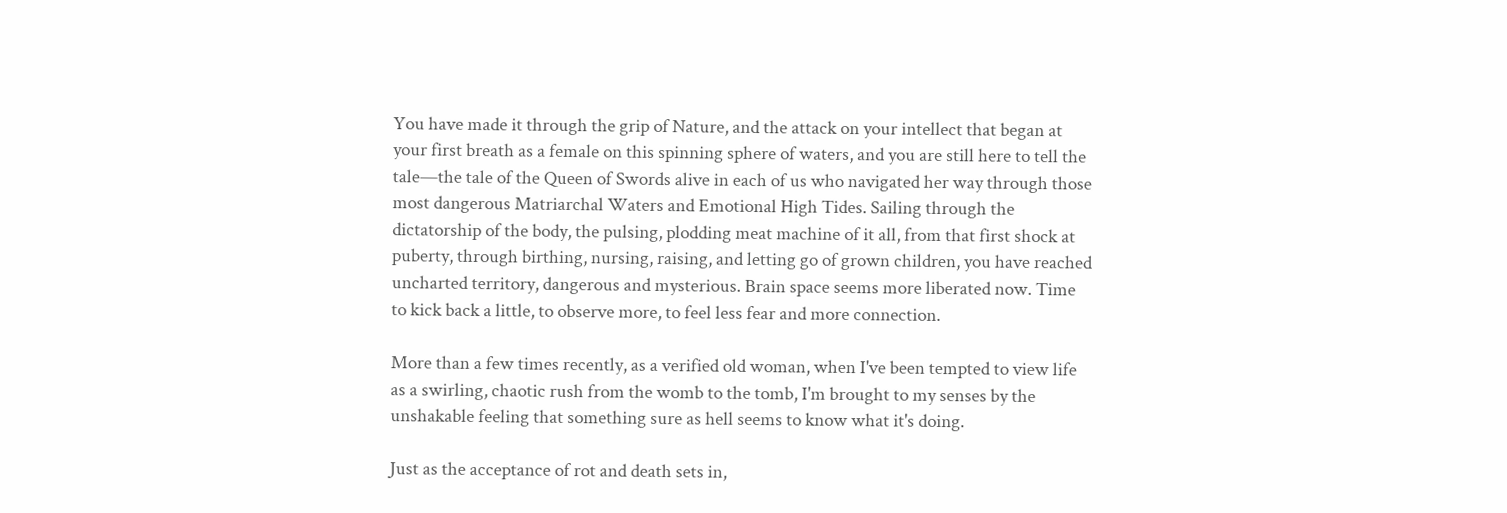You have made it through the grip of Nature, and the attack on your intellect that began at your first breath as a female on this spinning sphere of waters, and you are still here to tell the tale—the tale of the Queen of Swords alive in each of us who navigated her way through those most dangerous Matriarchal Waters and Emotional High Tides. Sailing through the dictatorship of the body, the pulsing, plodding meat machine of it all, from that first shock at puberty, through birthing, nursing, raising, and letting go of grown children, you have reached uncharted territory, dangerous and mysterious. Brain space seems more liberated now. Time to kick back a little, to observe more, to feel less fear and more connection.

More than a few times recently, as a verified old woman, when I've been tempted to view life as a swirling, chaotic rush from the womb to the tomb, I'm brought to my senses by the unshakable feeling that something sure as hell seems to know what it's doing.

Just as the acceptance of rot and death sets in,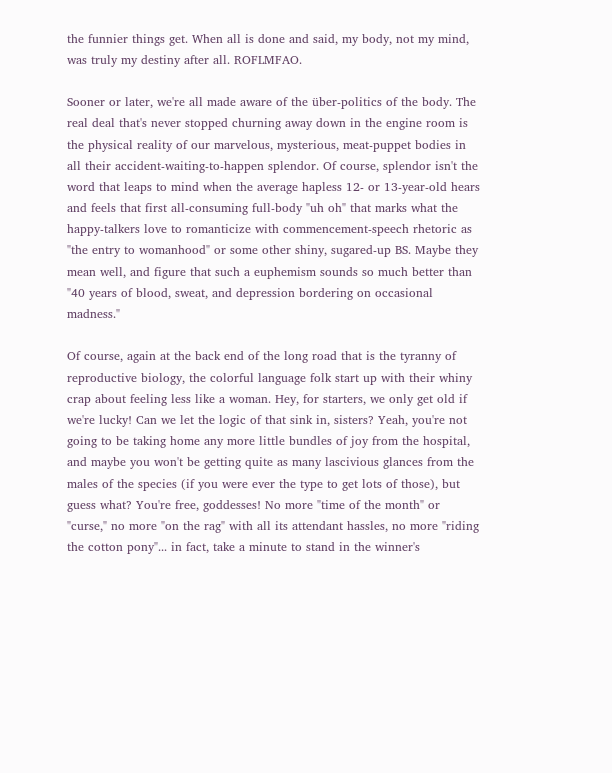the funnier things get. When all is done and said, my body, not my mind, was truly my destiny after all. ROFLMFAO.

Sooner or later, we're all made aware of the über-politics of the body. The real deal that's never stopped churning away down in the engine room is the physical reality of our marvelous, mysterious, meat-puppet bodies in all their accident-waiting-to-happen splendor. Of course, splendor isn't the word that leaps to mind when the average hapless 12- or 13-year-old hears and feels that first all-consuming full-body "uh oh" that marks what the happy-talkers love to romanticize with commencement-speech rhetoric as "the entry to womanhood" or some other shiny, sugared-up BS. Maybe they mean well, and figure that such a euphemism sounds so much better than "40 years of blood, sweat, and depression bordering on occasional madness."

Of course, again at the back end of the long road that is the tyranny of reproductive biology, the colorful language folk start up with their whiny crap about feeling less like a woman. Hey, for starters, we only get old if we're lucky! Can we let the logic of that sink in, sisters? Yeah, you're not going to be taking home any more little bundles of joy from the hospital, and maybe you won't be getting quite as many lascivious glances from the males of the species (if you were ever the type to get lots of those), but guess what? You're free, goddesses! No more "time of the month" or "curse," no more "on the rag" with all its attendant hassles, no more "riding the cotton pony"... in fact, take a minute to stand in the winner's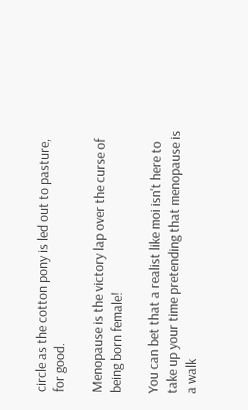circle as the cotton pony is led out to pasture, for good.

Menopause is the victory lap over the curse of being born female!

You can bet that a realist like moi isn't here to take up your time pretending that menopause is a walk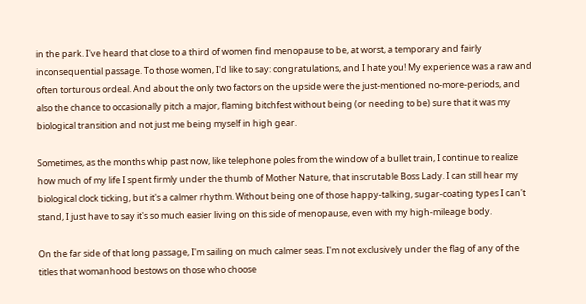in the park. I've heard that close to a third of women find menopause to be, at worst, a temporary and fairly inconsequential passage. To those women, I'd like to say: congratulations, and I hate you! My experience was a raw and often torturous ordeal. And about the only two factors on the upside were the just-mentioned no-more-periods, and also the chance to occasionally pitch a major, flaming bitchfest without being (or needing to be) sure that it was my biological transition and not just me being myself in high gear.

Sometimes, as the months whip past now, like telephone poles from the window of a bullet train, I continue to realize how much of my life I spent firmly under the thumb of Mother Nature, that inscrutable Boss Lady. I can still hear my biological clock ticking, but it's a calmer rhythm. Without being one of those happy-talking, sugar-coating types I can't stand, I just have to say it's so much easier living on this side of menopause, even with my high-mileage body.

On the far side of that long passage, I'm sailing on much calmer seas. I'm not exclusively under the flag of any of the titles that womanhood bestows on those who choose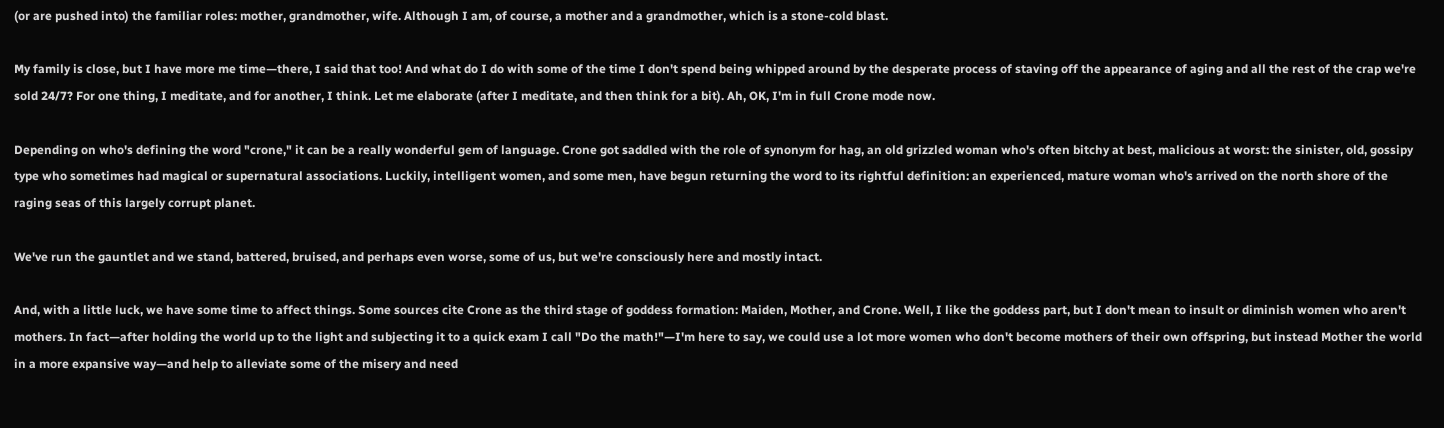(or are pushed into) the familiar roles: mother, grandmother, wife. Although I am, of course, a mother and a grandmother, which is a stone-cold blast.

My family is close, but I have more me time—there, I said that too! And what do I do with some of the time I don't spend being whipped around by the desperate process of staving off the appearance of aging and all the rest of the crap we're sold 24/7? For one thing, I meditate, and for another, I think. Let me elaborate (after I meditate, and then think for a bit). Ah, OK, I'm in full Crone mode now.

Depending on who's defining the word "crone," it can be a really wonderful gem of language. Crone got saddled with the role of synonym for hag, an old grizzled woman who's often bitchy at best, malicious at worst: the sinister, old, gossipy type who sometimes had magical or supernatural associations. Luckily, intelligent women, and some men, have begun returning the word to its rightful definition: an experienced, mature woman who's arrived on the north shore of the raging seas of this largely corrupt planet.

We've run the gauntlet and we stand, battered, bruised, and perhaps even worse, some of us, but we're consciously here and mostly intact.

And, with a little luck, we have some time to affect things. Some sources cite Crone as the third stage of goddess formation: Maiden, Mother, and Crone. Well, I like the goddess part, but I don't mean to insult or diminish women who aren't mothers. In fact—after holding the world up to the light and subjecting it to a quick exam I call "Do the math!"—I'm here to say, we could use a lot more women who don't become mothers of their own offspring, but instead Mother the world in a more expansive way—and help to alleviate some of the misery and need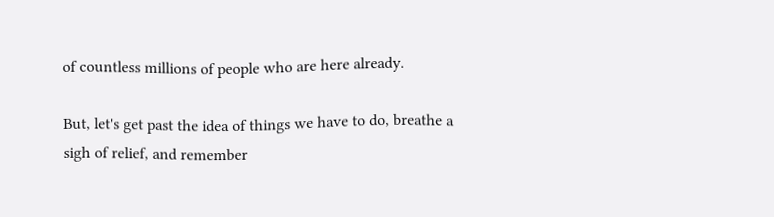of countless millions of people who are here already.

But, let's get past the idea of things we have to do, breathe a sigh of relief, and remember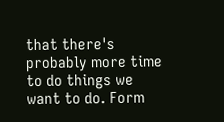that there's probably more time to do things we want to do. Form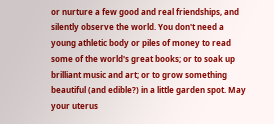or nurture a few good and real friendships, and silently observe the world. You don't need a young athletic body or piles of money to read some of the world's great books; or to soak up brilliant music and art; or to grow something beautiful (and edible?) in a little garden spot. May your uterus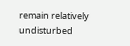remain relatively undisturbed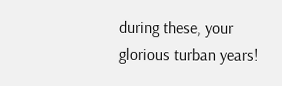during these, your glorious turban years!